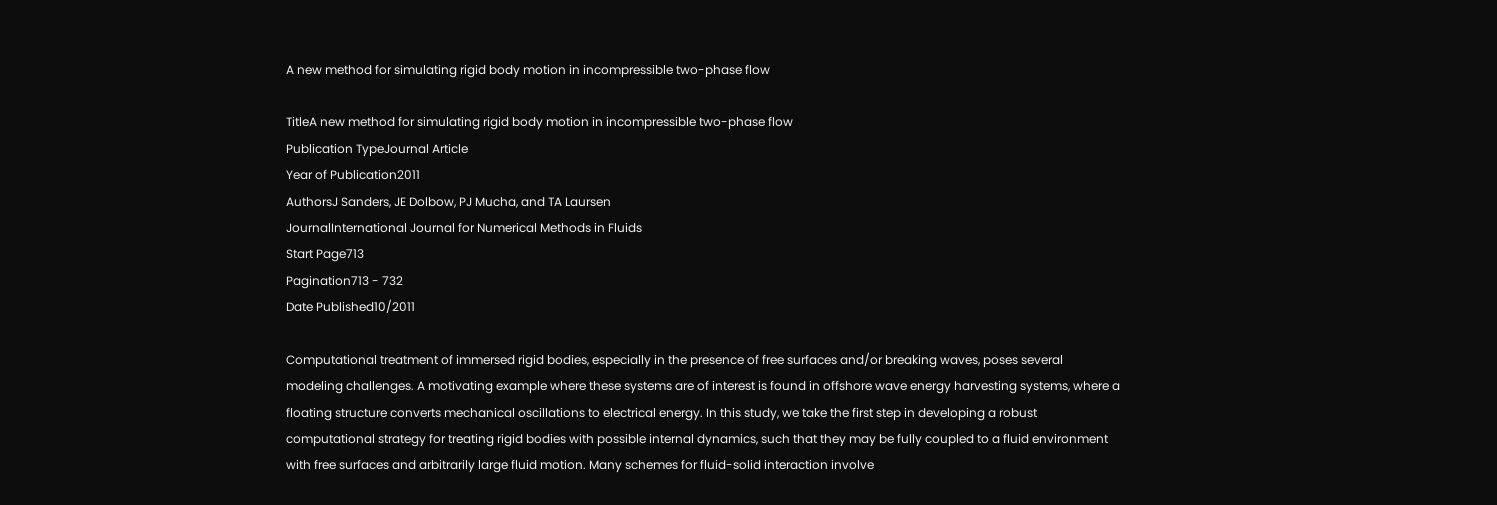A new method for simulating rigid body motion in incompressible two-phase flow

TitleA new method for simulating rigid body motion in incompressible two-phase flow
Publication TypeJournal Article
Year of Publication2011
AuthorsJ Sanders, JE Dolbow, PJ Mucha, and TA Laursen
JournalInternational Journal for Numerical Methods in Fluids
Start Page713
Pagination713 - 732
Date Published10/2011

Computational treatment of immersed rigid bodies, especially in the presence of free surfaces and/or breaking waves, poses several modeling challenges. A motivating example where these systems are of interest is found in offshore wave energy harvesting systems, where a floating structure converts mechanical oscillations to electrical energy. In this study, we take the first step in developing a robust computational strategy for treating rigid bodies with possible internal dynamics, such that they may be fully coupled to a fluid environment with free surfaces and arbitrarily large fluid motion. Many schemes for fluid-solid interaction involve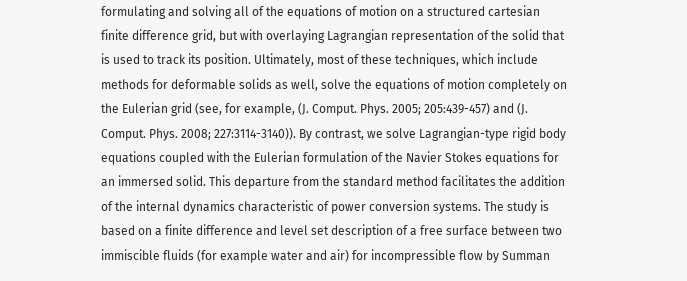formulating and solving all of the equations of motion on a structured cartesian finite difference grid, but with overlaying Lagrangian representation of the solid that is used to track its position. Ultimately, most of these techniques, which include methods for deformable solids as well, solve the equations of motion completely on the Eulerian grid (see, for example, (J. Comput. Phys. 2005; 205:439-457) and (J. Comput. Phys. 2008; 227:3114-3140)). By contrast, we solve Lagrangian-type rigid body equations coupled with the Eulerian formulation of the Navier Stokes equations for an immersed solid. This departure from the standard method facilitates the addition of the internal dynamics characteristic of power conversion systems. The study is based on a finite difference and level set description of a free surface between two immiscible fluids (for example water and air) for incompressible flow by Summan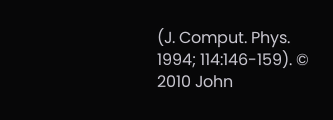(J. Comput. Phys. 1994; 114:146-159). © 2010 John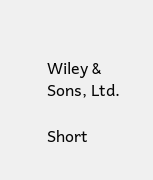Wiley & Sons, Ltd.

Short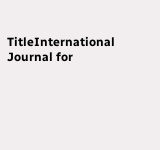TitleInternational Journal for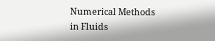Numerical Methods in Fluids